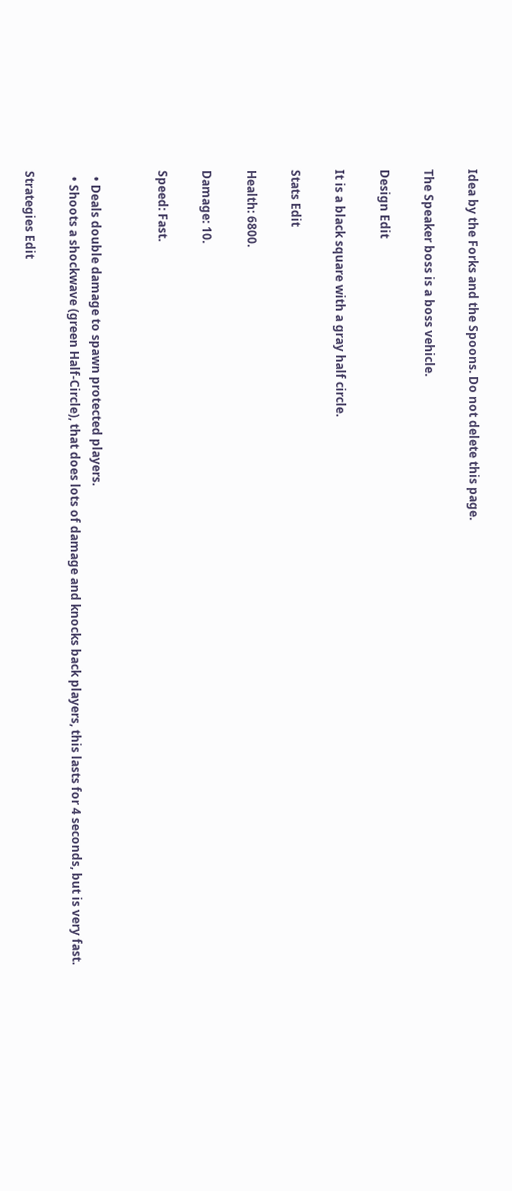Idea by the Forks and the Spoons. Do not delete this page.

The Speaker boss is a boss vehicle.

Design Edit

It is a black square with a gray half circle.

Stats Edit

Health: 6800.

Damage: 10.

Speed: Fast.


  • Deals double damage to spawn protected players.
  • Shoots a shockwave (green Half-Circle), that does lots of damage and knocks back players, this lasts for 4 seconds, but is very fast.

Strategies Edit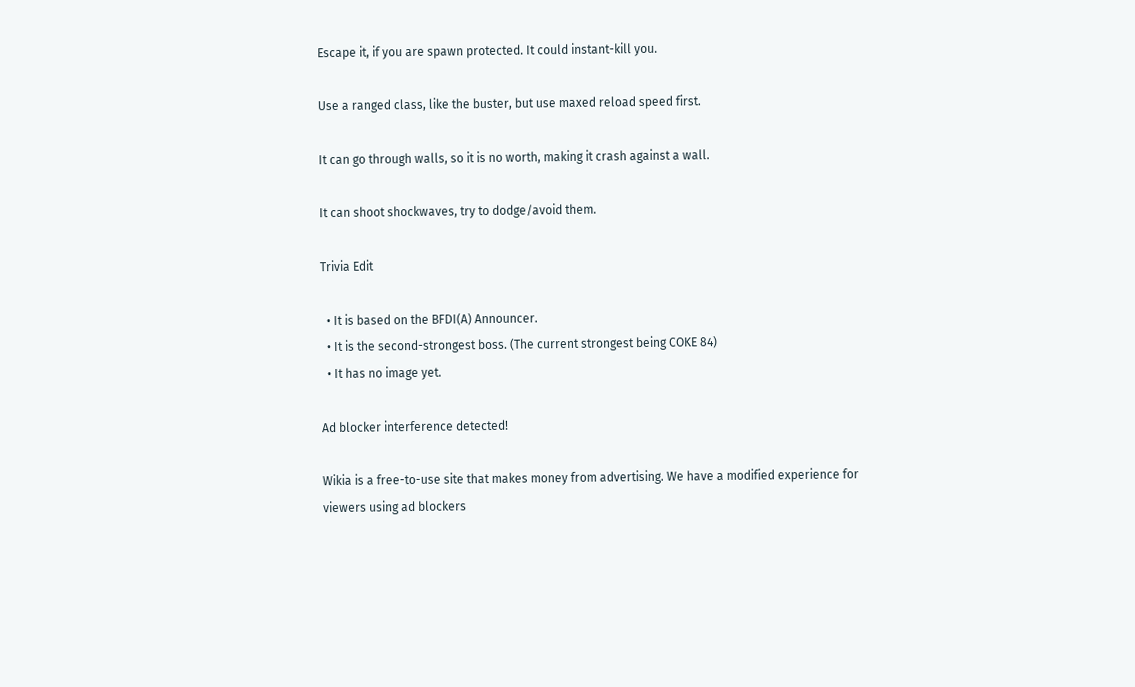Escape it, if you are spawn protected. It could instant-kill you.

Use a ranged class, like the buster, but use maxed reload speed first.

It can go through walls, so it is no worth, making it crash against a wall.

It can shoot shockwaves, try to dodge/avoid them.

Trivia Edit

  • It is based on the BFDI(A) Announcer.
  • It is the second-strongest boss. (The current strongest being COKE 84)
  • It has no image yet.

Ad blocker interference detected!

Wikia is a free-to-use site that makes money from advertising. We have a modified experience for viewers using ad blockers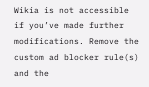Wikia is not accessible if you’ve made further modifications. Remove the custom ad blocker rule(s) and the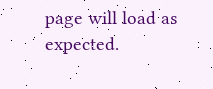page will load as expected.